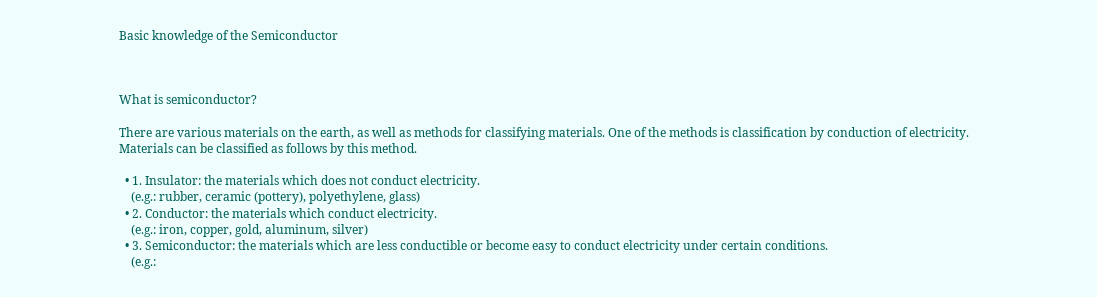Basic knowledge of the Semiconductor



What is semiconductor?

There are various materials on the earth, as well as methods for classifying materials. One of the methods is classification by conduction of electricity.
Materials can be classified as follows by this method.

  • 1. Insulator: the materials which does not conduct electricity.
    (e.g.: rubber, ceramic (pottery), polyethylene, glass)
  • 2. Conductor: the materials which conduct electricity.
    (e.g.: iron, copper, gold, aluminum, silver)
  • 3. Semiconductor: the materials which are less conductible or become easy to conduct electricity under certain conditions.
    (e.g.: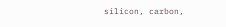silicon, carbon,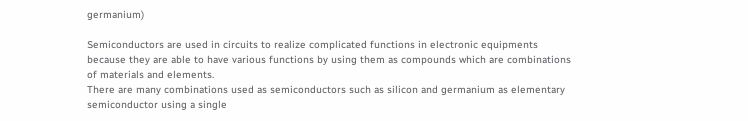germanium)

Semiconductors are used in circuits to realize complicated functions in electronic equipments because they are able to have various functions by using them as compounds which are combinations of materials and elements.
There are many combinations used as semiconductors such as silicon and germanium as elementary semiconductor using a single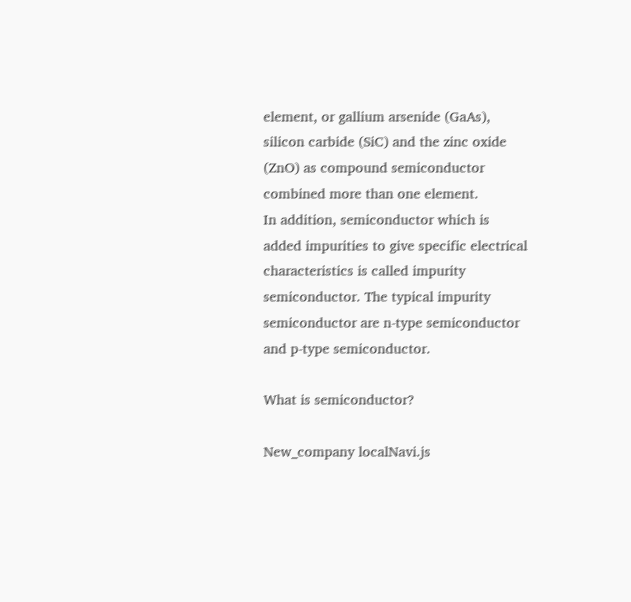element, or gallium arsenide (GaAs), silicon carbide (SiC) and the zinc oxide (ZnO) as compound semiconductor combined more than one element.
In addition, semiconductor which is added impurities to give specific electrical characteristics is called impurity semiconductor. The typical impurity semiconductor are n-type semiconductor and p-type semiconductor.

What is semiconductor?

New_company localNavi.js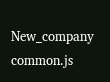New_company common.js